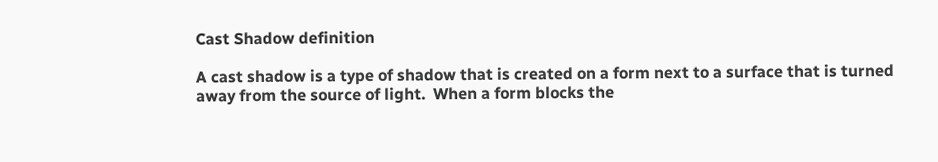Cast Shadow definition

A cast shadow is a type of shadow that is created on a form next to a surface that is turned away from the source of light.  When a form blocks the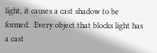light, it causes a cast shadow to be formed.  Every object that blocks light has a cast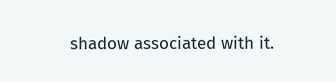shadow associated with it.